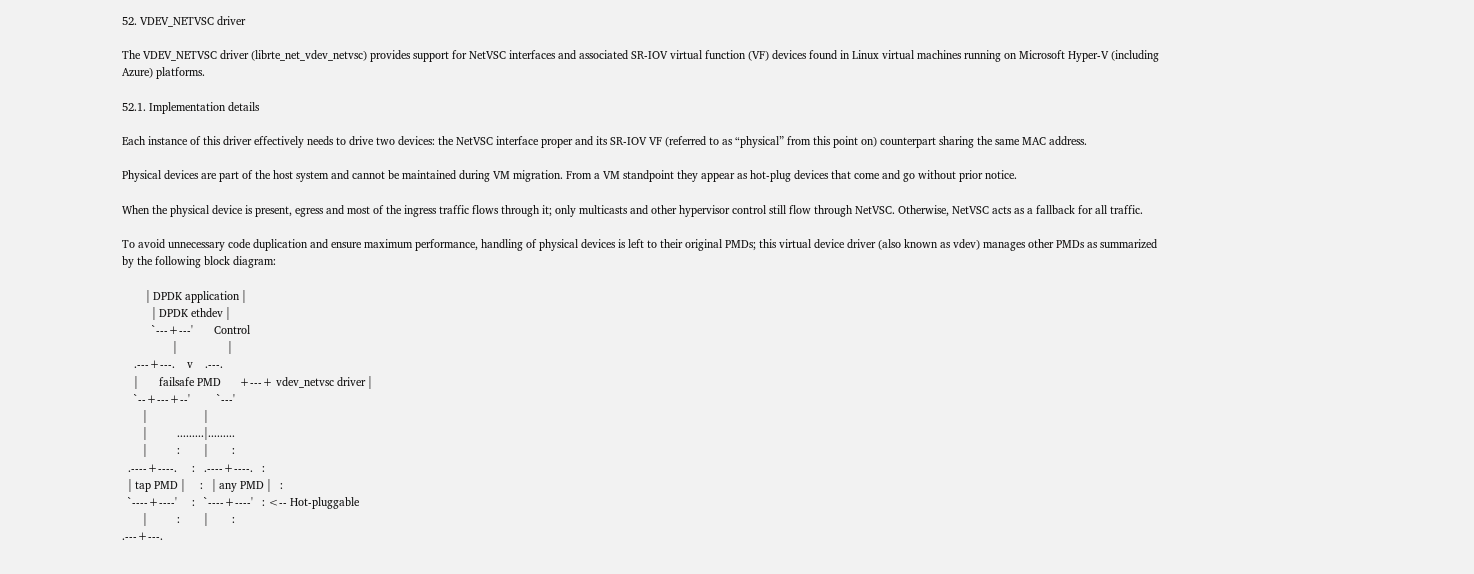52. VDEV_NETVSC driver

The VDEV_NETVSC driver (librte_net_vdev_netvsc) provides support for NetVSC interfaces and associated SR-IOV virtual function (VF) devices found in Linux virtual machines running on Microsoft Hyper-V (including Azure) platforms.

52.1. Implementation details

Each instance of this driver effectively needs to drive two devices: the NetVSC interface proper and its SR-IOV VF (referred to as “physical” from this point on) counterpart sharing the same MAC address.

Physical devices are part of the host system and cannot be maintained during VM migration. From a VM standpoint they appear as hot-plug devices that come and go without prior notice.

When the physical device is present, egress and most of the ingress traffic flows through it; only multicasts and other hypervisor control still flow through NetVSC. Otherwise, NetVSC acts as a fallback for all traffic.

To avoid unnecessary code duplication and ensure maximum performance, handling of physical devices is left to their original PMDs; this virtual device driver (also known as vdev) manages other PMDs as summarized by the following block diagram:

        | DPDK application |
          | DPDK ethdev |
          `---+---'       Control
                 |                 |
    .---+---.    v    .---.
    |       failsafe PMD      +---+ vdev_netvsc driver |
    `--+---+--'         `---'
       |                   |
       |          .........|.........
       |          :        |        :
  .----+----.     :   .----+----.   :
  | tap PMD |     :   | any PMD |   :
  `----+----'     :   `----+----'   : <-- Hot-pluggable
       |          :        |        :
.---+---.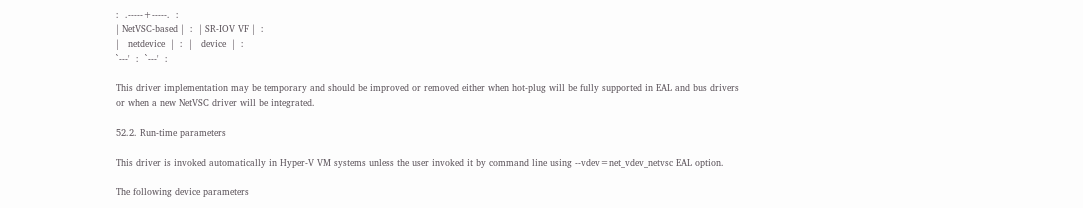:  .-----+-----.  :
| NetVSC-based |  :  | SR-IOV VF |  :
|   netdevice  |  :  |   device  |  :
`---'  :  `---'  :

This driver implementation may be temporary and should be improved or removed either when hot-plug will be fully supported in EAL and bus drivers or when a new NetVSC driver will be integrated.

52.2. Run-time parameters

This driver is invoked automatically in Hyper-V VM systems unless the user invoked it by command line using --vdev=net_vdev_netvsc EAL option.

The following device parameters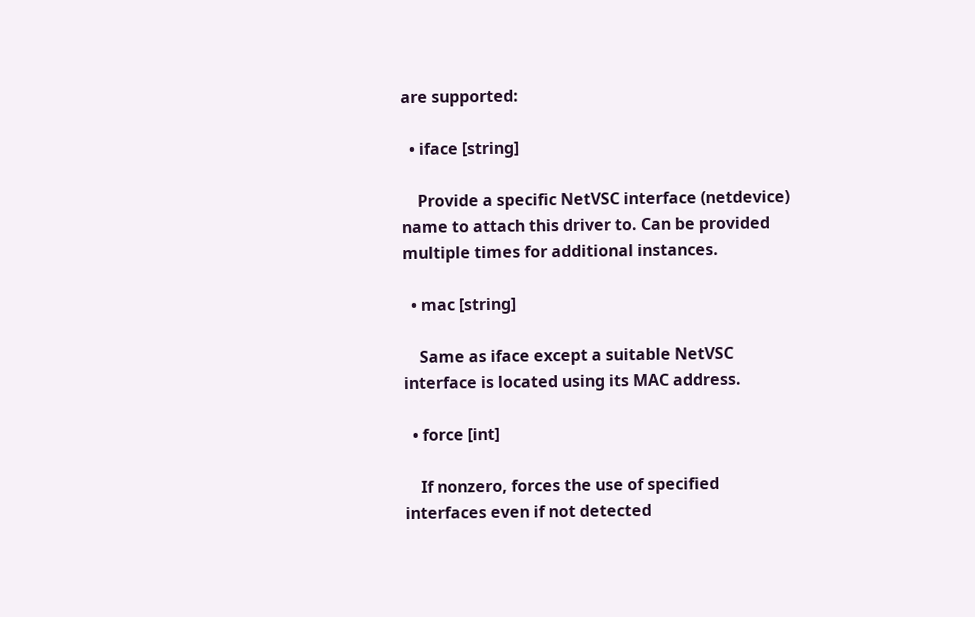are supported:

  • iface [string]

    Provide a specific NetVSC interface (netdevice) name to attach this driver to. Can be provided multiple times for additional instances.

  • mac [string]

    Same as iface except a suitable NetVSC interface is located using its MAC address.

  • force [int]

    If nonzero, forces the use of specified interfaces even if not detected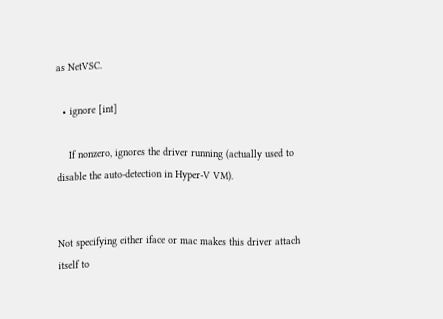as NetVSC.

  • ignore [int]

    If nonzero, ignores the driver running (actually used to disable the auto-detection in Hyper-V VM).


Not specifying either iface or mac makes this driver attach itself to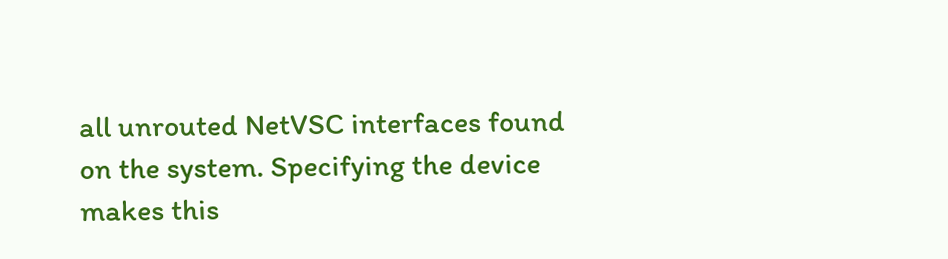all unrouted NetVSC interfaces found on the system. Specifying the device makes this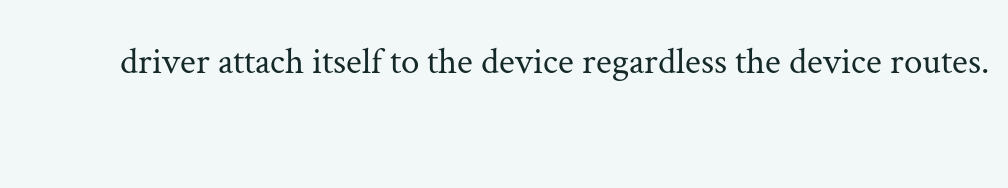driver attach itself to the device regardless the device routes.